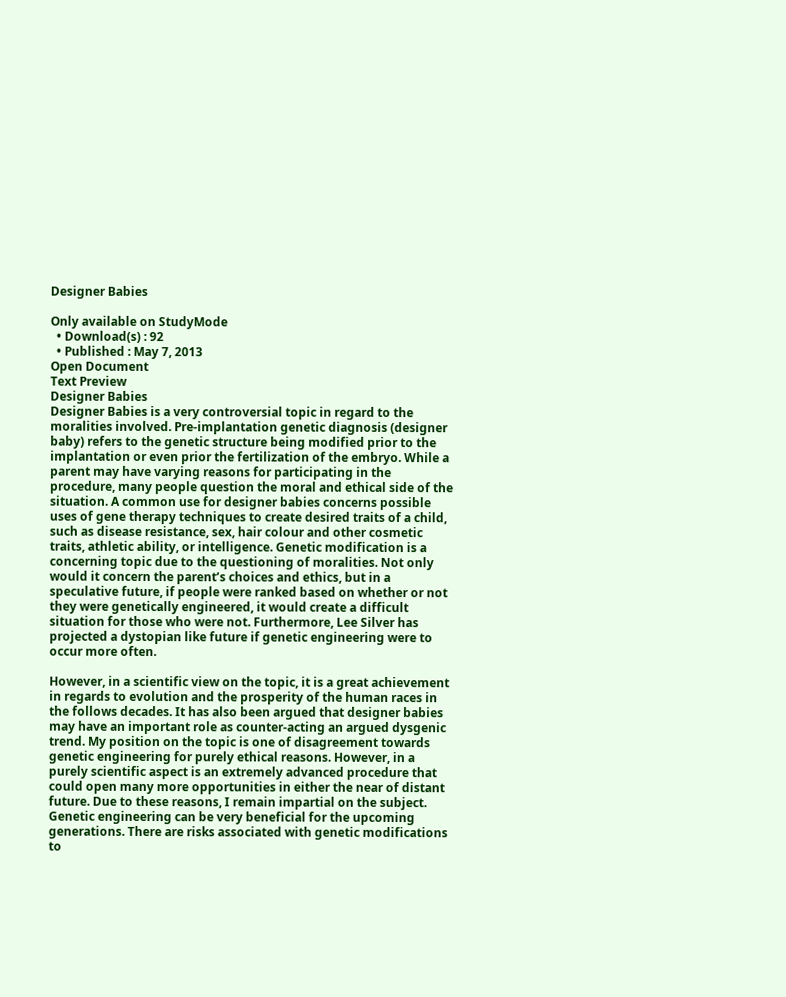Designer Babies

Only available on StudyMode
  • Download(s) : 92
  • Published : May 7, 2013
Open Document
Text Preview
Designer Babies
Designer Babies is a very controversial topic in regard to the moralities involved. Pre-implantation genetic diagnosis (designer baby) refers to the genetic structure being modified prior to the implantation or even prior the fertilization of the embryo. While a parent may have varying reasons for participating in the procedure, many people question the moral and ethical side of the situation. A common use for designer babies concerns possible uses of gene therapy techniques to create desired traits of a child, such as disease resistance, sex, hair colour and other cosmetic traits, athletic ability, or intelligence. Genetic modification is a concerning topic due to the questioning of moralities. Not only would it concern the parent’s choices and ethics, but in a speculative future, if people were ranked based on whether or not they were genetically engineered, it would create a difficult situation for those who were not. Furthermore, Lee Silver has projected a dystopian like future if genetic engineering were to occur more often.

However, in a scientific view on the topic, it is a great achievement in regards to evolution and the prosperity of the human races in the follows decades. It has also been argued that designer babies may have an important role as counter-acting an argued dysgenic trend. My position on the topic is one of disagreement towards genetic engineering for purely ethical reasons. However, in a purely scientific aspect is an extremely advanced procedure that could open many more opportunities in either the near of distant future. Due to these reasons, I remain impartial on the subject. Genetic engineering can be very beneficial for the upcoming generations. There are risks associated with genetic modifications to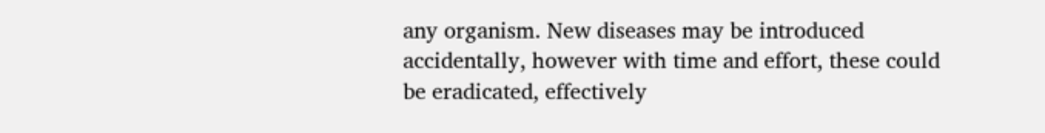any organism. New diseases may be introduced accidentally, however with time and effort, these could be eradicated, effectively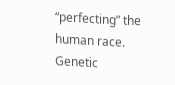“perfecting” the human race. Genetic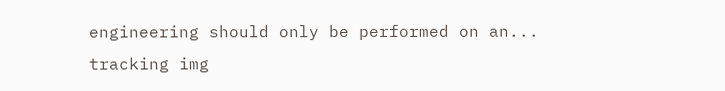engineering should only be performed on an...
tracking img